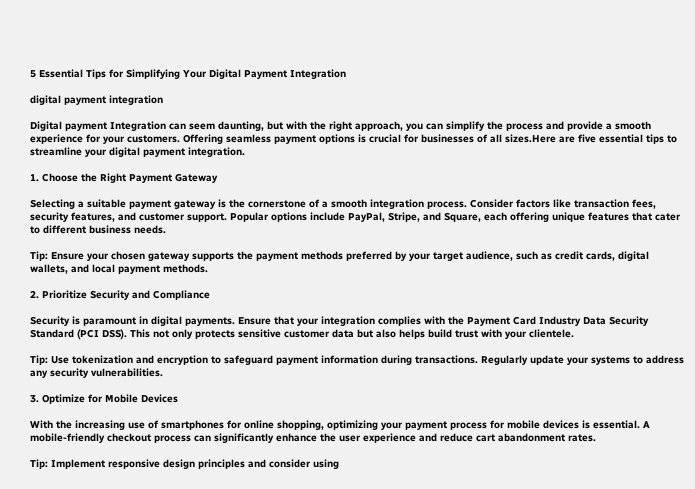5 Essential Tips for Simplifying Your Digital Payment Integration

digital payment integration

Digital payment Integration can seem daunting, but with the right approach, you can simplify the process and provide a smooth experience for your customers. Offering seamless payment options is crucial for businesses of all sizes.Here are five essential tips to streamline your digital payment integration.

1. Choose the Right Payment Gateway

Selecting a suitable payment gateway is the cornerstone of a smooth integration process. Consider factors like transaction fees, security features, and customer support. Popular options include PayPal, Stripe, and Square, each offering unique features that cater to different business needs.

Tip: Ensure your chosen gateway supports the payment methods preferred by your target audience, such as credit cards, digital wallets, and local payment methods.

2. Prioritize Security and Compliance

Security is paramount in digital payments. Ensure that your integration complies with the Payment Card Industry Data Security Standard (PCI DSS). This not only protects sensitive customer data but also helps build trust with your clientele.

Tip: Use tokenization and encryption to safeguard payment information during transactions. Regularly update your systems to address any security vulnerabilities.

3. Optimize for Mobile Devices

With the increasing use of smartphones for online shopping, optimizing your payment process for mobile devices is essential. A mobile-friendly checkout process can significantly enhance the user experience and reduce cart abandonment rates.

Tip: Implement responsive design principles and consider using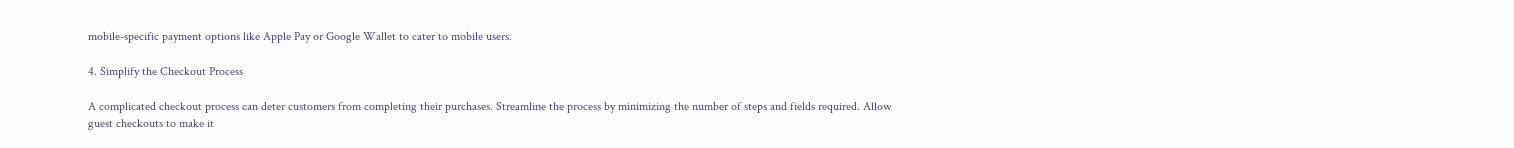mobile-specific payment options like Apple Pay or Google Wallet to cater to mobile users.

4. Simplify the Checkout Process

A complicated checkout process can deter customers from completing their purchases. Streamline the process by minimizing the number of steps and fields required. Allow guest checkouts to make it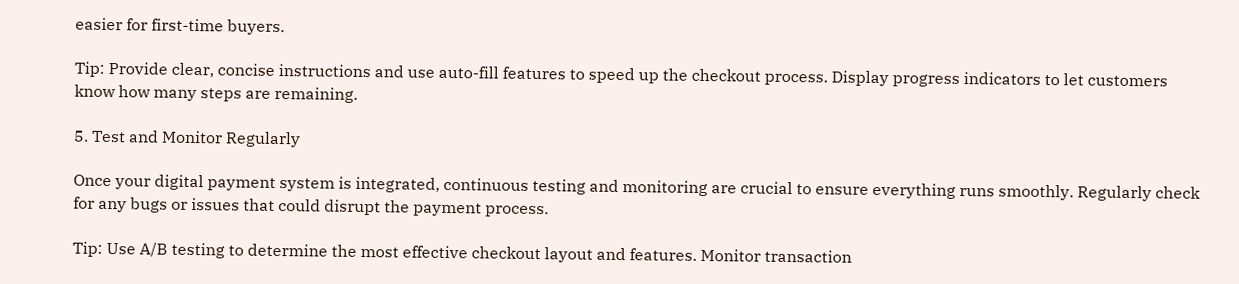easier for first-time buyers.

Tip: Provide clear, concise instructions and use auto-fill features to speed up the checkout process. Display progress indicators to let customers know how many steps are remaining.

5. Test and Monitor Regularly

Once your digital payment system is integrated, continuous testing and monitoring are crucial to ensure everything runs smoothly. Regularly check for any bugs or issues that could disrupt the payment process.

Tip: Use A/B testing to determine the most effective checkout layout and features. Monitor transaction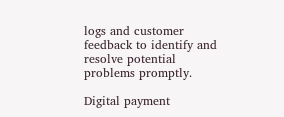logs and customer feedback to identify and resolve potential problems promptly.

Digital payment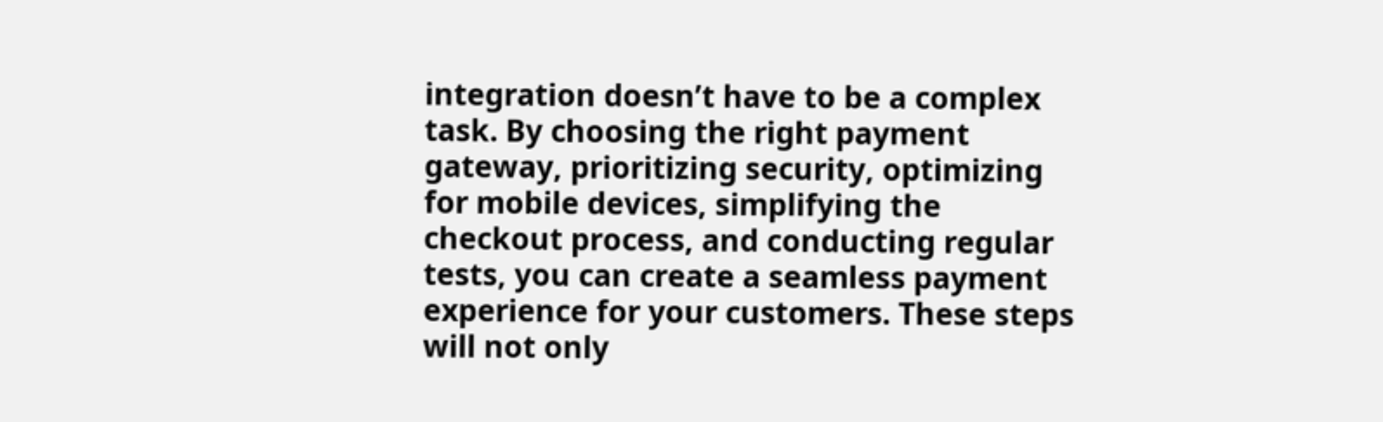integration doesn’t have to be a complex task. By choosing the right payment gateway, prioritizing security, optimizing for mobile devices, simplifying the checkout process, and conducting regular tests, you can create a seamless payment experience for your customers. These steps will not only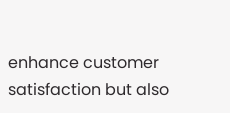enhance customer satisfaction but also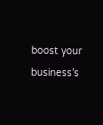boost your business’s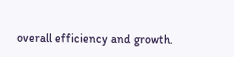overall efficiency and growth.